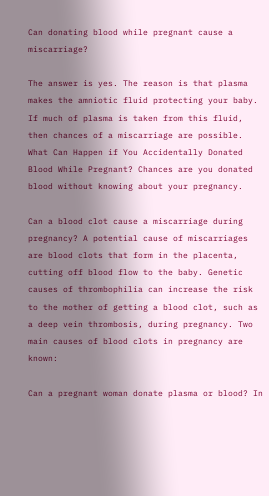Can donating blood while pregnant cause a miscarriage?

The answer is yes. The reason is that plasma makes the amniotic fluid protecting your baby. If much of plasma is taken from this fluid, then chances of a miscarriage are possible. What Can Happen if You Accidentally Donated Blood While Pregnant? Chances are you donated blood without knowing about your pregnancy.

Can a blood clot cause a miscarriage during pregnancy? A potential cause of miscarriages are blood clots that form in the placenta, cutting off blood flow to the baby. Genetic causes of thrombophilia can increase the risk to the mother of getting a blood clot, such as a deep vein thrombosis, during pregnancy. Two main causes of blood clots in pregnancy are known:

Can a pregnant woman donate plasma or blood? In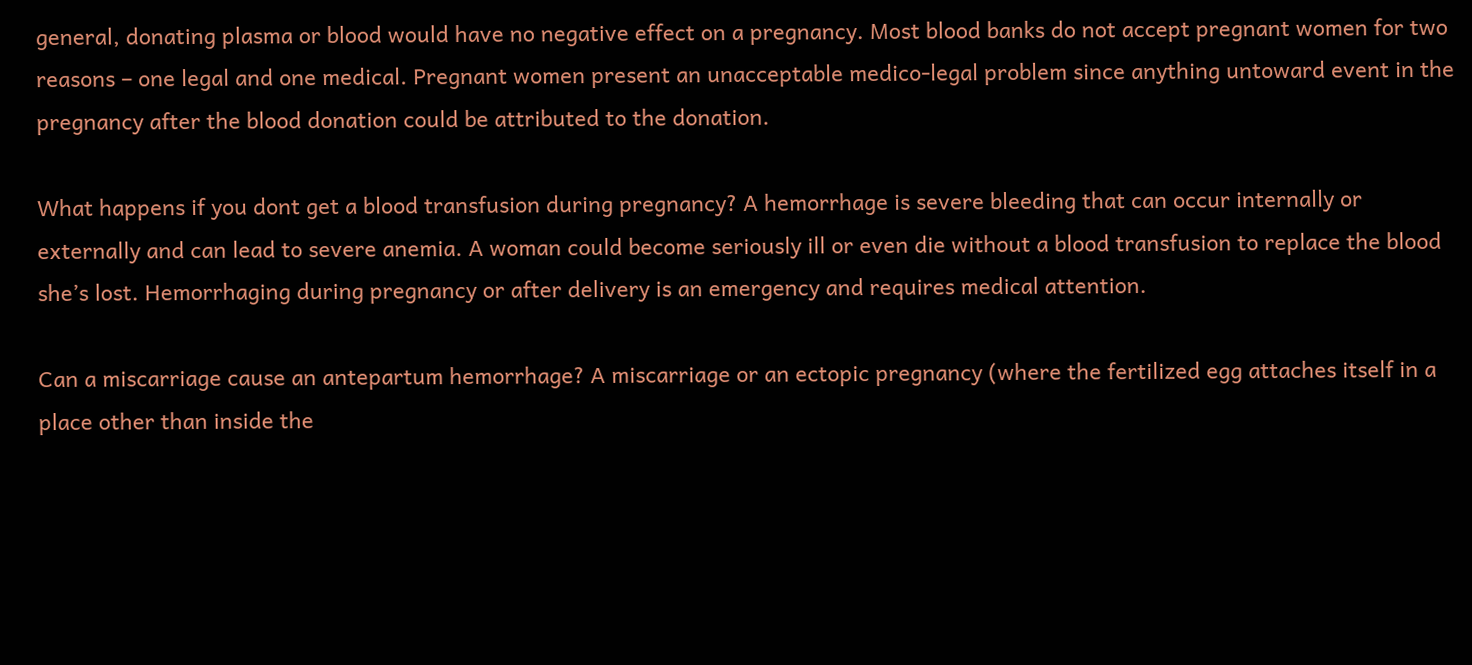general, donating plasma or blood would have no negative effect on a pregnancy. Most blood banks do not accept pregnant women for two reasons – one legal and one medical. Pregnant women present an unacceptable medico-legal problem since anything untoward event in the pregnancy after the blood donation could be attributed to the donation.

What happens if you dont get a blood transfusion during pregnancy? A hemorrhage is severe bleeding that can occur internally or externally and can lead to severe anemia. A woman could become seriously ill or even die without a blood transfusion to replace the blood she’s lost. Hemorrhaging during pregnancy or after delivery is an emergency and requires medical attention.

Can a miscarriage cause an antepartum hemorrhage? A miscarriage or an ectopic pregnancy (where the fertilized egg attaches itself in a place other than inside the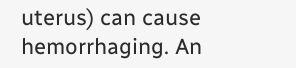uterus) can cause hemorrhaging. An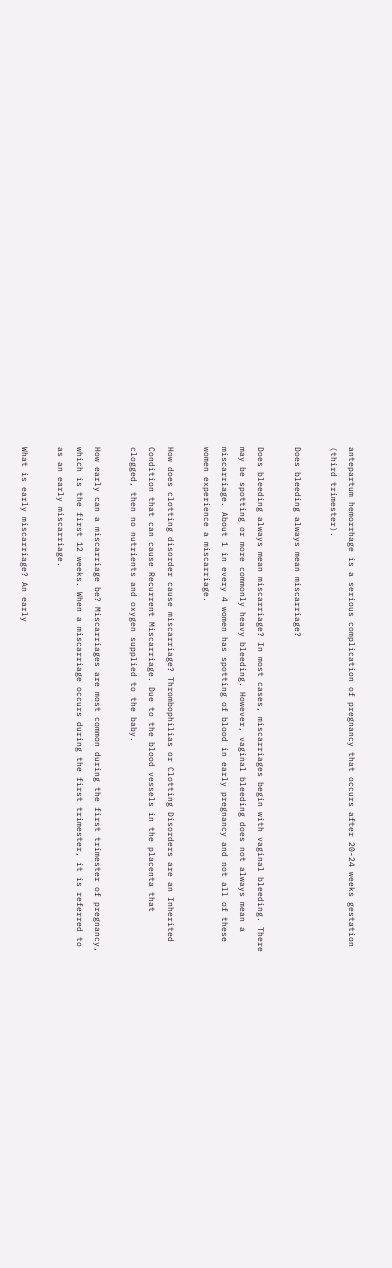antepartum hemorrhage is a serious complication of pregnancy that occurs after 20-24 weeks gestation (third trimester).

Does bleeding always mean miscarriage?

Does bleeding always mean miscarriage? In most cases, miscarriages begin with vaginal bleeding. There may be spotting or more commonly heavy bleeding. However, vaginal bleeding does not always mean a miscarriage. About 1 in every 4 women has spotting of blood in early pregnancy and not all of these women experience a miscarriage.

How does clotting disorder cause miscarriage? Thrombophilias or Clotting Disorders are an Inherited Condition that can cause Recurrent Miscarriage. Due to the blood vessels in the placenta that clogged, then no nutrients and oxygen supplied to the baby.

How early can a miscarriage be? Miscarriages are most common during the first trimester of pregnancy, which is the first 12 weeks. When a miscarriage occurs during the first trimester, it is referred to as an early miscarriage.

What is early miscarriage? An early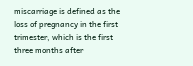miscarriage is defined as the loss of pregnancy in the first trimester, which is the first three months after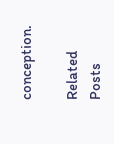conception.

Related Posts